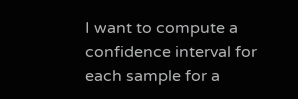I want to compute a confidence interval for each sample for a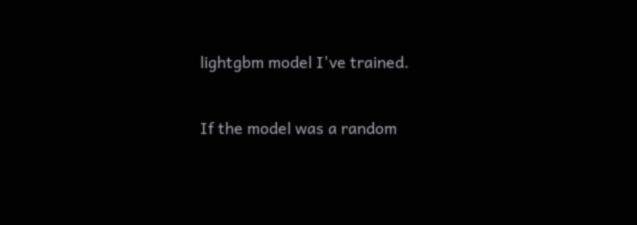lightgbm model I've trained.

If the model was a random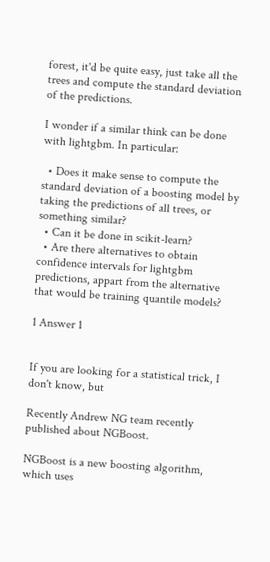forest, it'd be quite easy, just take all the trees and compute the standard deviation of the predictions.

I wonder if a similar think can be done with lightgbm. In particular:

  • Does it make sense to compute the standard deviation of a boosting model by taking the predictions of all trees, or something similar?
  • Can it be done in scikit-learn?
  • Are there alternatives to obtain confidence intervals for lightgbm predictions, appart from the alternative that would be training quantile models?

1 Answer 1


If you are looking for a statistical trick, I don't know, but

Recently Andrew NG team recently published about NGBoost.

NGBoost is a new boosting algorithm, which uses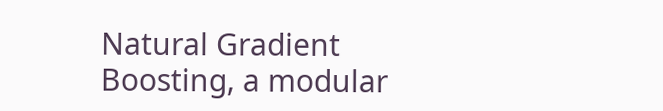Natural Gradient Boosting, a modular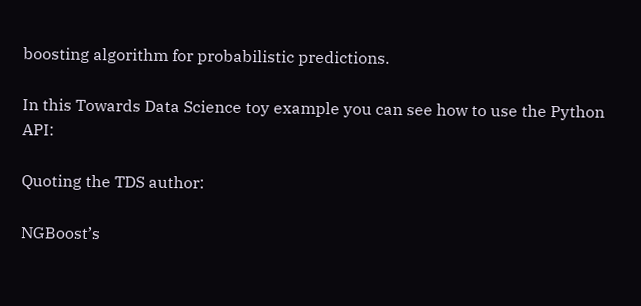boosting algorithm for probabilistic predictions.

In this Towards Data Science toy example you can see how to use the Python API:

Quoting the TDS author:

NGBoost’s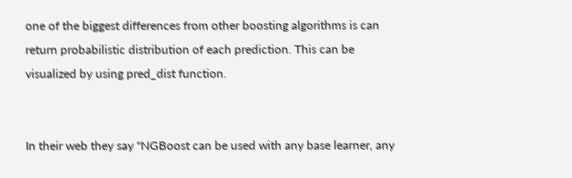one of the biggest differences from other boosting algorithms is can return probabilistic distribution of each prediction. This can be visualized by using pred_dist function.


In their web they say "NGBoost can be used with any base learner, any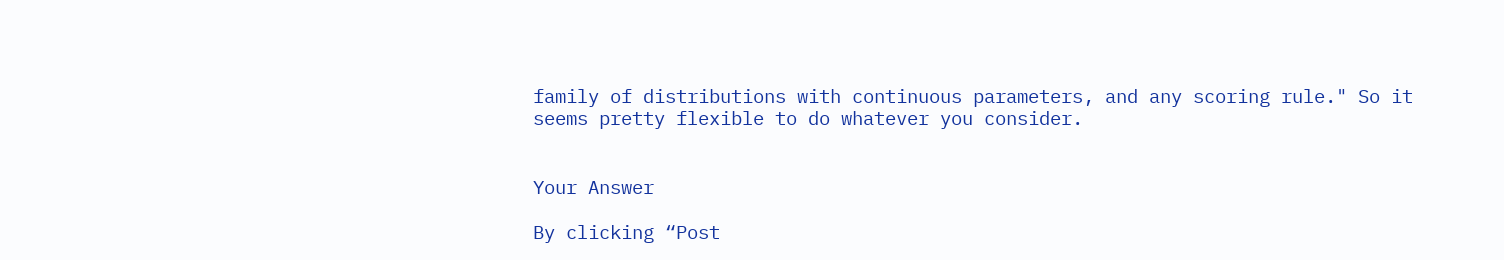family of distributions with continuous parameters, and any scoring rule." So it seems pretty flexible to do whatever you consider.


Your Answer

By clicking “Post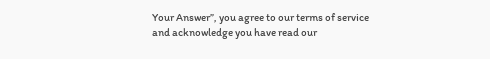Your Answer”, you agree to our terms of service and acknowledge you have read our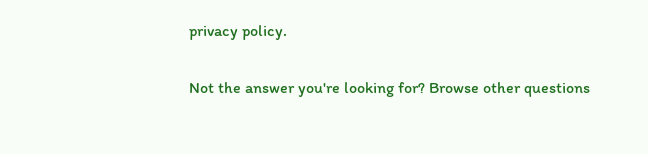privacy policy.

Not the answer you're looking for? Browse other questions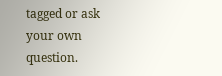tagged or ask your own question.